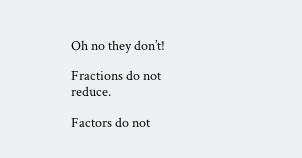Oh no they don’t!

Fractions do not reduce.

Factors do not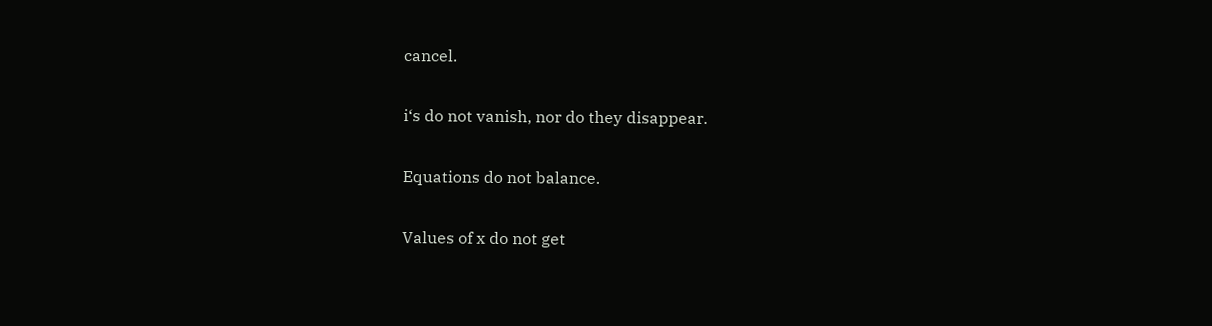cancel.

i‘s do not vanish, nor do they disappear.

Equations do not balance.

Values of x do not get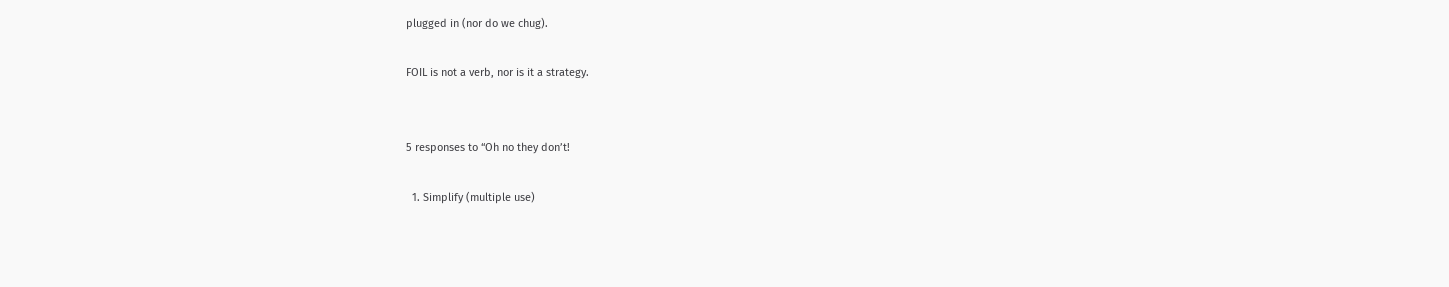plugged in (nor do we chug).

FOIL is not a verb, nor is it a strategy.


5 responses to “Oh no they don’t!

  1. Simplify (multiple use)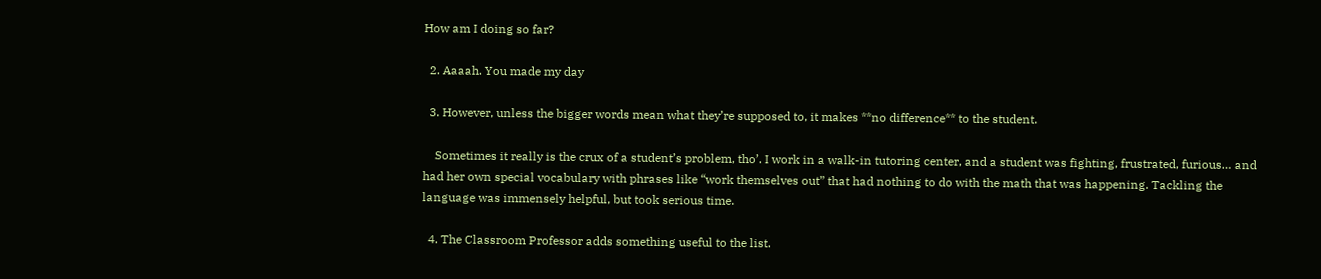How am I doing so far?

  2. Aaaah. You made my day

  3. However, unless the bigger words mean what they’re supposed to, it makes **no difference** to the student.

    Sometimes it really is the crux of a student’s problem, tho’. I work in a walk-in tutoring center, and a student was fighting, frustrated, furious… and had her own special vocabulary with phrases like “work themselves out” that had nothing to do with the math that was happening. Tackling the language was immensely helpful, but took serious time.

  4. The Classroom Professor adds something useful to the list.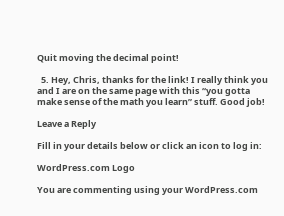Quit moving the decimal point!

  5. Hey, Chris, thanks for the link! I really think you and I are on the same page with this “you gotta make sense of the math you learn” stuff. Good job!

Leave a Reply

Fill in your details below or click an icon to log in:

WordPress.com Logo

You are commenting using your WordPress.com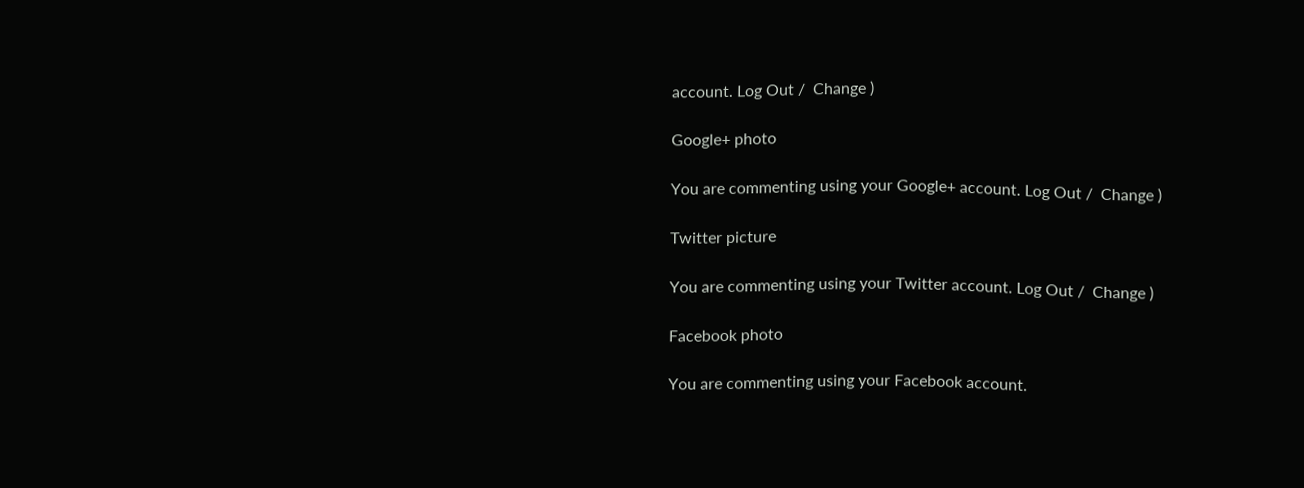account. Log Out /  Change )

Google+ photo

You are commenting using your Google+ account. Log Out /  Change )

Twitter picture

You are commenting using your Twitter account. Log Out /  Change )

Facebook photo

You are commenting using your Facebook account.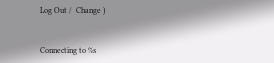Log Out /  Change )


Connecting to %s